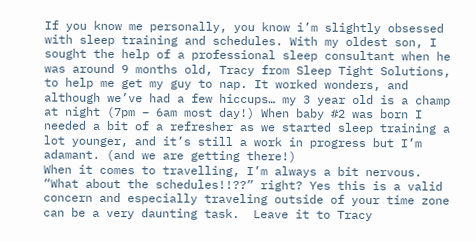If you know me personally, you know i’m slightly obsessed with sleep training and schedules. With my oldest son, I sought the help of a professional sleep consultant when he was around 9 months old, Tracy from Sleep Tight Solutions,  to help me get my guy to nap. It worked wonders, and although we’ve had a few hiccups… my 3 year old is a champ at night (7pm – 6am most day!) When baby #2 was born I needed a bit of a refresher as we started sleep training a lot younger, and it’s still a work in progress but I’m adamant. (and we are getting there!)
When it comes to travelling, I’m always a bit nervous. “What about the schedules!!??” right? Yes this is a valid concern and especially traveling outside of your time zone can be a very daunting task.  Leave it to Tracy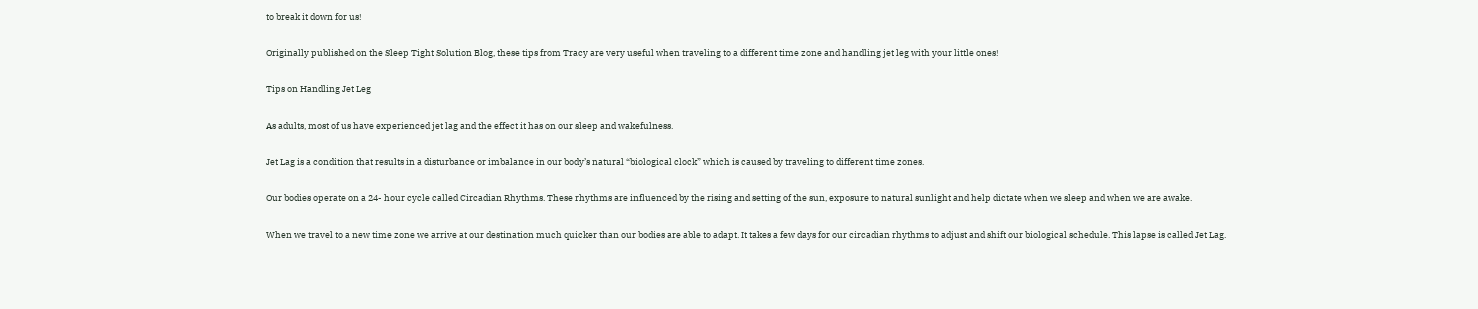to break it down for us!

Originally published on the Sleep Tight Solution Blog, these tips from Tracy are very useful when traveling to a different time zone and handling jet leg with your little ones!

Tips on Handling Jet Leg

As adults, most of us have experienced jet lag and the effect it has on our sleep and wakefulness.

Jet Lag is a condition that results in a disturbance or imbalance in our body’s natural “biological clock” which is caused by traveling to different time zones.

Our bodies operate on a 24- hour cycle called Circadian Rhythms. These rhythms are influenced by the rising and setting of the sun, exposure to natural sunlight and help dictate when we sleep and when we are awake.

When we travel to a new time zone we arrive at our destination much quicker than our bodies are able to adapt. It takes a few days for our circadian rhythms to adjust and shift our biological schedule. This lapse is called Jet Lag.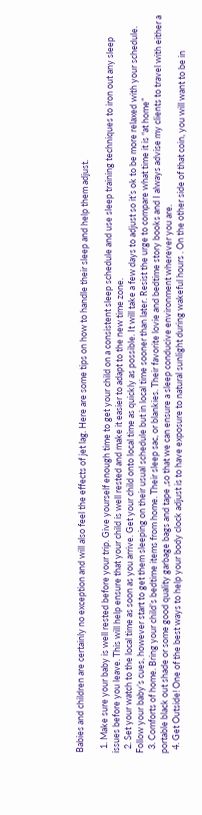Babies and children are certainly no exception and will also feel the effects of jet lag. Here are some tips on how to handle their sleep and help them adjust.

  1. Make sure your baby is well rested before your trip. Give yourself enough time to get your child on a consistent sleep schedule and use sleep training techniques to iron out any sleep issues before you leave. This will help ensure that your child is well rested and make it easier to adapt to the new time zone.
  2. Set your watch to the local time as soon as you arrive. Get your child onto local time as quickly as possible. It will take a few days to adjust so it’s ok to be more relaxed with your schedule. Follow your baby’s cues, however start to get them sleeping on their usual schedule but in local time sooner than later. Resist the urge to compare what time it is “at home”
  3. Comforts of home. Bring your child’s bedtime items from home. Their sleep sac, or blankies. Their favorite lovie and bedtime story books and I always advise my clients to travel with either a portable black out shade or some good quality garbage bags and tape ,so that we can ensure a sleep conducive environment wherever you are.
  4. Get Outside! One of the best ways to help your body clock adjust is to have exposure to natural sunlight during wakeful hours . On the other side of that coin, you will want to be in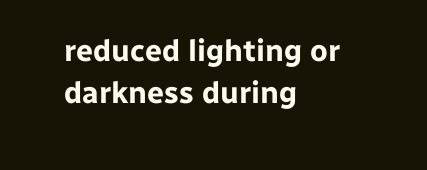reduced lighting or darkness during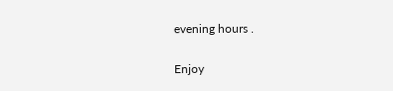evening hours .

Enjoy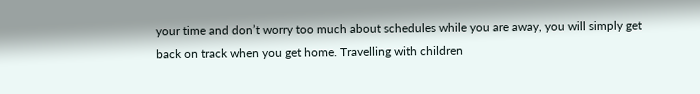your time and don’t worry too much about schedules while you are away, you will simply get back on track when you get home. Travelling with children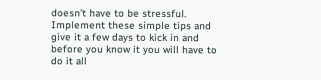doesn’t have to be stressful. Implement these simple tips and give it a few days to kick in and before you know it you will have to do it all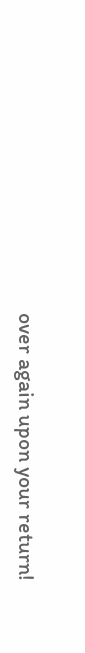over again upon your return!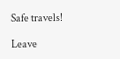Safe travels!

Leave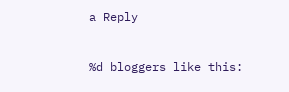a Reply


%d bloggers like this: